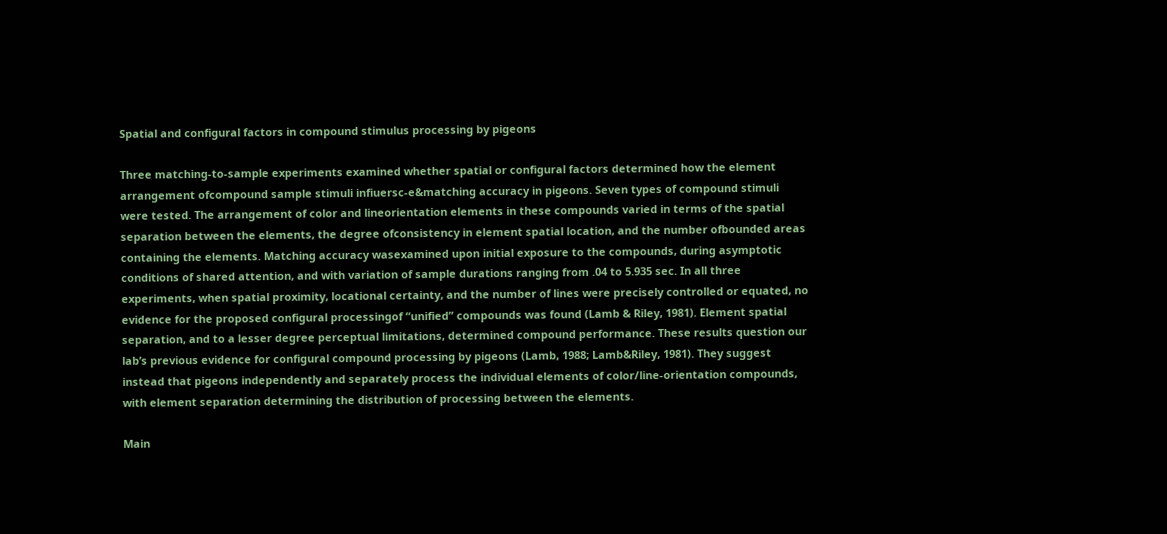Spatial and configural factors in compound stimulus processing by pigeons

Three matching-to-sample experiments examined whether spatial or configural factors determined how the element arrangement ofcompound sample stimuli infiuersc-e&matching accuracy in pigeons. Seven types of compound stimuli were tested. The arrangement of color and lineorientation elements in these compounds varied in terms of the spatial separation between the elements, the degree ofconsistency in element spatial location, and the number ofbounded areas containing the elements. Matching accuracy wasexamined upon initial exposure to the compounds, during asymptotic conditions of shared attention, and with variation of sample durations ranging from .04 to 5.935 sec. In all three experiments, when spatial proximity, locational certainty, and the number of lines were precisely controlled or equated, no evidence for the proposed configural processingof “unified” compounds was found (Lamb & Riley, 1981). Element spatial separation, and to a lesser degree perceptual limitations, determined compound performance. These results question our lab’s previous evidence for configural compound processing by pigeons (Lamb, 1988; Lamb&Riley, 1981). They suggest instead that pigeons independently and separately process the individual elements of color/line-orientation compounds, with element separation determining the distribution of processing between the elements.

Main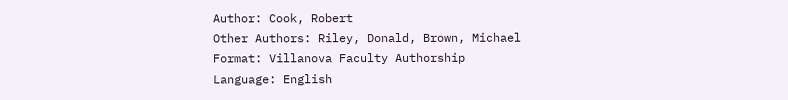Author: Cook, Robert
Other Authors: Riley, Donald, Brown, Michael
Format: Villanova Faculty Authorship
Language: English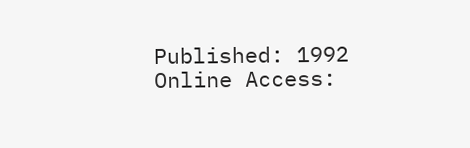Published: 1992
Online Access: